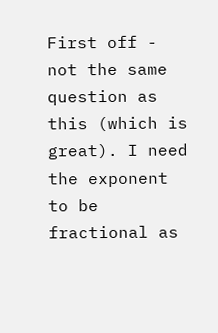First off - not the same question as this (which is great). I need the exponent to be fractional as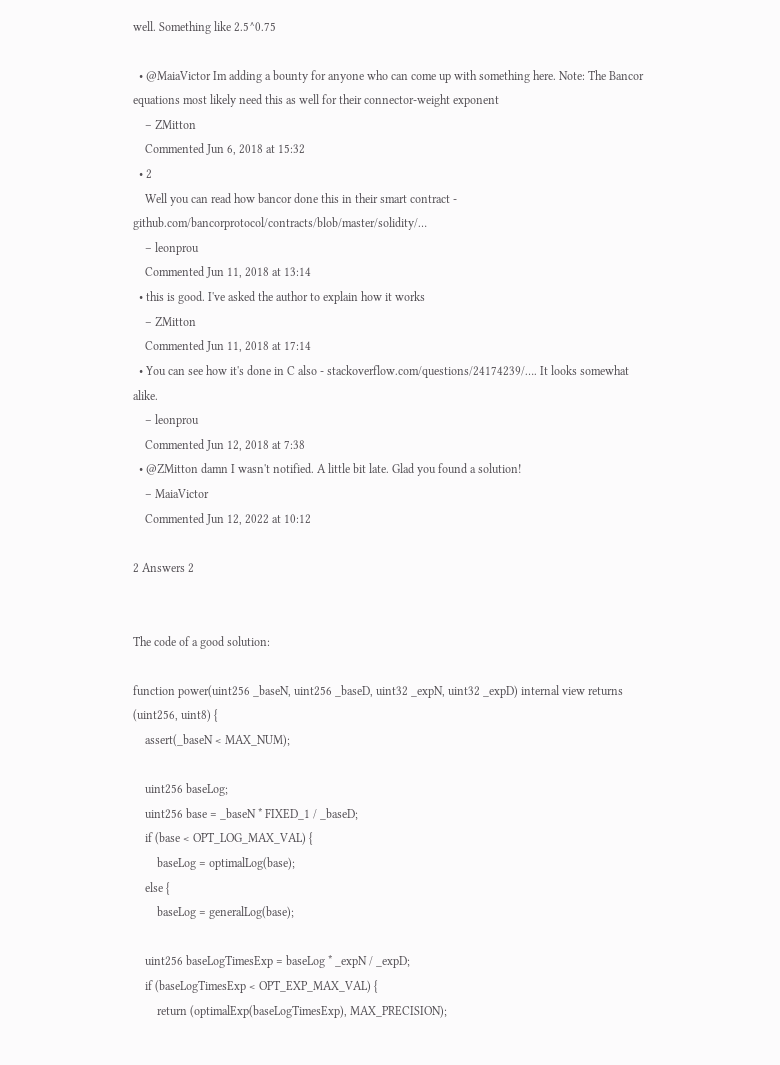well. Something like 2.5^0.75

  • @MaiaVictor Im adding a bounty for anyone who can come up with something here. Note: The Bancor equations most likely need this as well for their connector-weight exponent
    – ZMitton
    Commented Jun 6, 2018 at 15:32
  • 2
    Well you can read how bancor done this in their smart contract - github.com/bancorprotocol/contracts/blob/master/solidity/…
    – leonprou
    Commented Jun 11, 2018 at 13:14
  • this is good. I've asked the author to explain how it works
    – ZMitton
    Commented Jun 11, 2018 at 17:14
  • You can see how it's done in C also - stackoverflow.com/questions/24174239/…. It looks somewhat alike.
    – leonprou
    Commented Jun 12, 2018 at 7:38
  • @ZMitton damn I wasn't notified. A little bit late. Glad you found a solution!
    – MaiaVictor
    Commented Jun 12, 2022 at 10:12

2 Answers 2


The code of a good solution:

function power(uint256 _baseN, uint256 _baseD, uint32 _expN, uint32 _expD) internal view returns (uint256, uint8) {
    assert(_baseN < MAX_NUM);

    uint256 baseLog;
    uint256 base = _baseN * FIXED_1 / _baseD;
    if (base < OPT_LOG_MAX_VAL) {
        baseLog = optimalLog(base);
    else {
        baseLog = generalLog(base);

    uint256 baseLogTimesExp = baseLog * _expN / _expD;
    if (baseLogTimesExp < OPT_EXP_MAX_VAL) {
        return (optimalExp(baseLogTimesExp), MAX_PRECISION);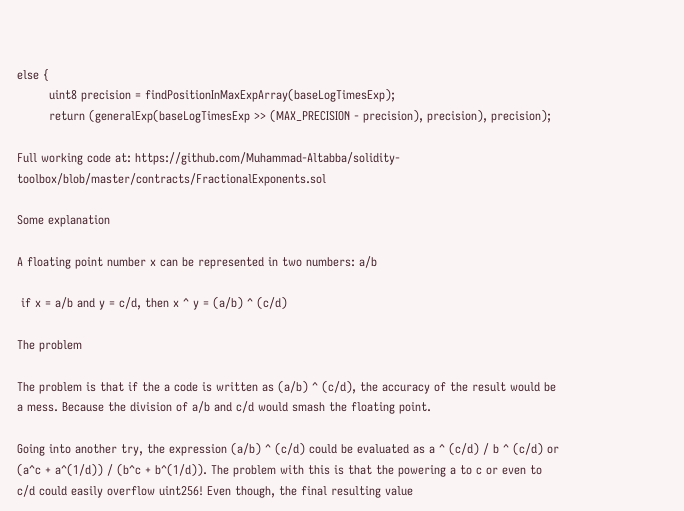else {
        uint8 precision = findPositionInMaxExpArray(baseLogTimesExp);
        return (generalExp(baseLogTimesExp >> (MAX_PRECISION - precision), precision), precision);

Full working code at: https://github.com/Muhammad-Altabba/solidity-toolbox/blob/master/contracts/FractionalExponents.sol

Some explanation

A floating point number x can be represented in two numbers: a/b

 if x = a/b and y = c/d, then x ^ y = (a/b) ^ (c/d)

The problem

The problem is that if the a code is written as (a/b) ^ (c/d), the accuracy of the result would be a mess. Because the division of a/b and c/d would smash the floating point.

Going into another try, the expression (a/b) ^ (c/d) could be evaluated as a ^ (c/d) / b ^ (c/d) or (a^c + a^(1/d)) / (b^c + b^(1/d)). The problem with this is that the powering a to c or even to c/d could easily overflow uint256! Even though, the final resulting value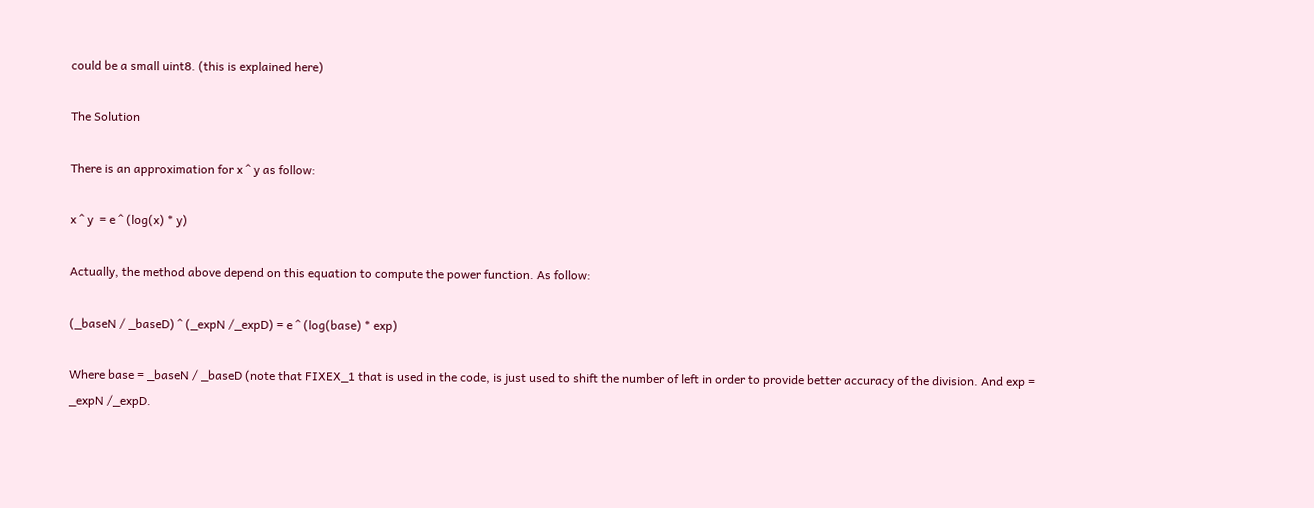could be a small uint8. (this is explained here)

The Solution

There is an approximation for x ^ y as follow:

x ^ y  = e ^ (log(x) * y)

Actually, the method above depend on this equation to compute the power function. As follow:

(_baseN / _baseD) ^ (_expN /_expD) = e ^ (log(base) * exp)

Where base = _baseN / _baseD (note that FIXEX_1 that is used in the code, is just used to shift the number of left in order to provide better accuracy of the division. And exp = _expN /_expD.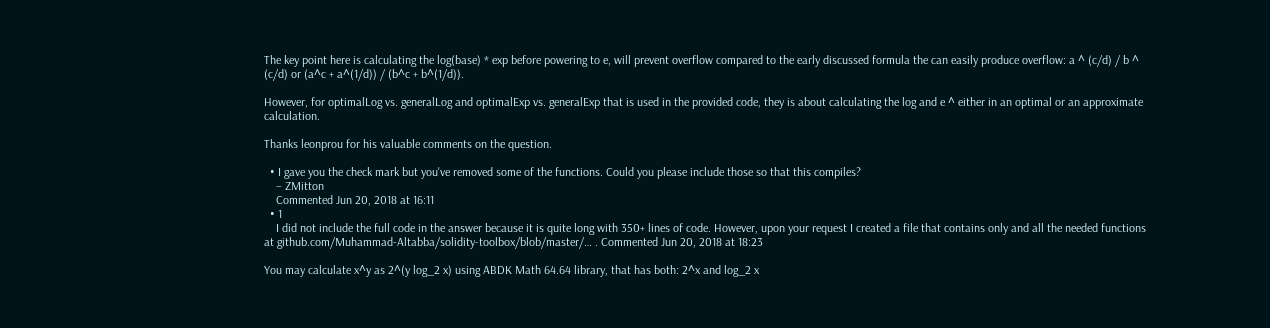The key point here is calculating the log(base) * exp before powering to e, will prevent overflow compared to the early discussed formula the can easily produce overflow: a ^ (c/d) / b ^ (c/d) or (a^c + a^(1/d)) / (b^c + b^(1/d)).

However, for optimalLog vs. generalLog and optimalExp vs. generalExp that is used in the provided code, they is about calculating the log and e ^ either in an optimal or an approximate calculation.

Thanks leonprou for his valuable comments on the question.

  • I gave you the check mark but you've removed some of the functions. Could you please include those so that this compiles?
    – ZMitton
    Commented Jun 20, 2018 at 16:11
  • 1
    I did not include the full code in the answer because it is quite long with 350+ lines of code. However, upon your request I created a file that contains only and all the needed functions at github.com/Muhammad-Altabba/solidity-toolbox/blob/master/… . Commented Jun 20, 2018 at 18:23

You may calculate x^y as 2^(y log_2 x) using ABDK Math 64.64 library, that has both: 2^x and log_2 x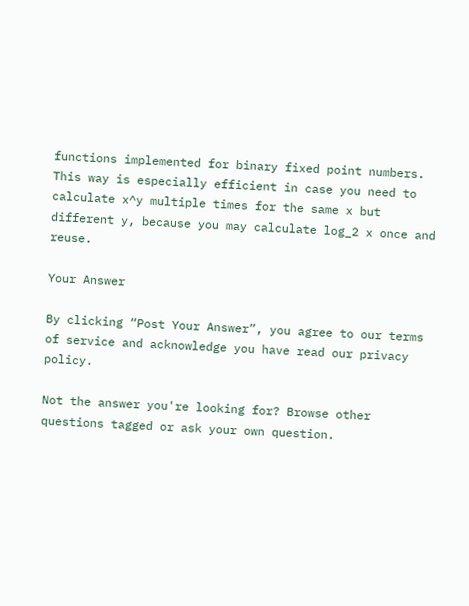functions implemented for binary fixed point numbers. This way is especially efficient in case you need to calculate x^y multiple times for the same x but different y, because you may calculate log_2 x once and reuse.

Your Answer

By clicking “Post Your Answer”, you agree to our terms of service and acknowledge you have read our privacy policy.

Not the answer you're looking for? Browse other questions tagged or ask your own question.